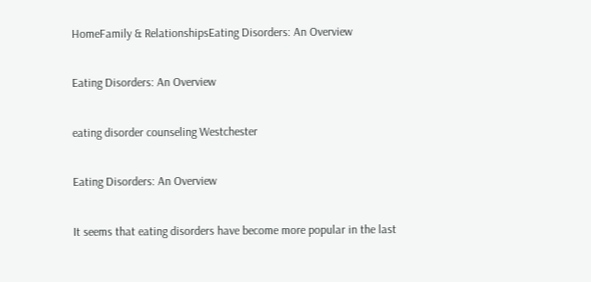HomeFamily & RelationshipsEating Disorders: An Overview

Eating Disorders: An Overview

eating disorder counseling Westchester

Eating Disorders: An Overview

It seems that eating disorders have become more popular in the last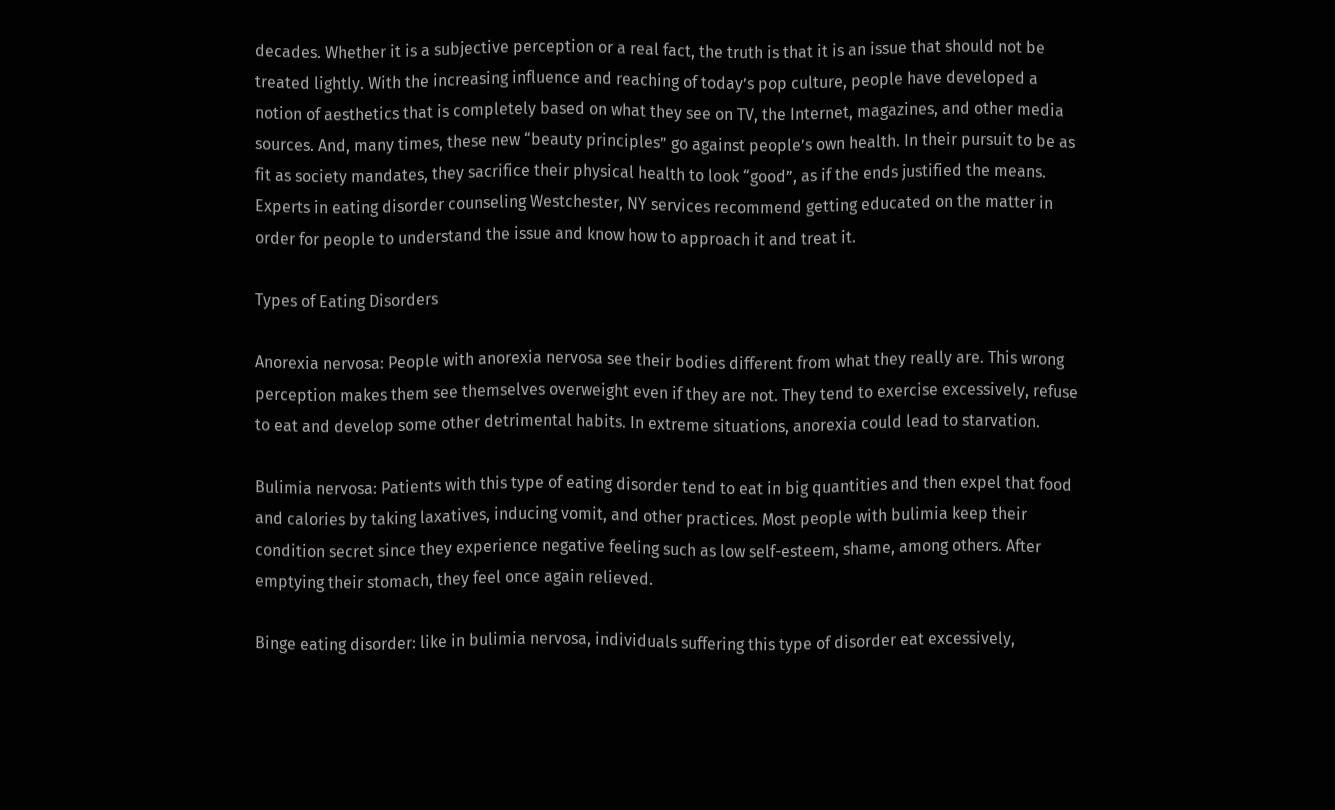decades. Whether it is a subjective perception or a real fact, the truth is that it is an issue that should not be treated lightly. With the increasing influence and reaching of today’s pop culture, people have developed a notion of aesthetics that is completely based on what they see on TV, the Internet, magazines, and other media sources. And, many times, these new “beauty principles” go against people’s own health. In their pursuit to be as fit as society mandates, they sacrifice their physical health to look “good”, as if the ends justified the means. Experts in eating disorder counseling Westchester, NY services recommend getting educated on the matter in order for people to understand the issue and know how to approach it and treat it.

Types of Eating Disorders

Anorexia nervosa: People with anorexia nervosa see their bodies different from what they really are. This wrong perception makes them see themselves overweight even if they are not. They tend to exercise excessively, refuse to eat and develop some other detrimental habits. In extreme situations, anorexia could lead to starvation.

Bulimia nervosa: Patients with this type of eating disorder tend to eat in big quantities and then expel that food and calories by taking laxatives, inducing vomit, and other practices. Most people with bulimia keep their condition secret since they experience negative feeling such as low self-esteem, shame, among others. After emptying their stomach, they feel once again relieved.

Binge eating disorder: like in bulimia nervosa, individuals suffering this type of disorder eat excessively,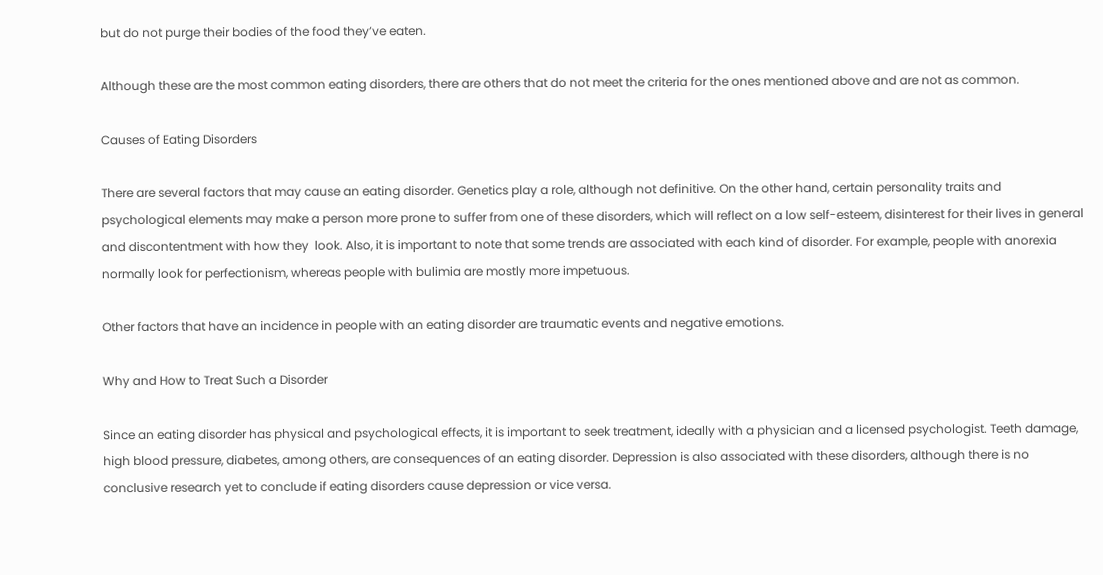but do not purge their bodies of the food they’ve eaten.

Although these are the most common eating disorders, there are others that do not meet the criteria for the ones mentioned above and are not as common.

Causes of Eating Disorders

There are several factors that may cause an eating disorder. Genetics play a role, although not definitive. On the other hand, certain personality traits and psychological elements may make a person more prone to suffer from one of these disorders, which will reflect on a low self-esteem, disinterest for their lives in general and discontentment with how they  look. Also, it is important to note that some trends are associated with each kind of disorder. For example, people with anorexia normally look for perfectionism, whereas people with bulimia are mostly more impetuous.

Other factors that have an incidence in people with an eating disorder are traumatic events and negative emotions.

Why and How to Treat Such a Disorder

Since an eating disorder has physical and psychological effects, it is important to seek treatment, ideally with a physician and a licensed psychologist. Teeth damage, high blood pressure, diabetes, among others, are consequences of an eating disorder. Depression is also associated with these disorders, although there is no conclusive research yet to conclude if eating disorders cause depression or vice versa.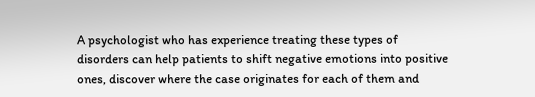A psychologist who has experience treating these types of disorders can help patients to shift negative emotions into positive ones, discover where the case originates for each of them and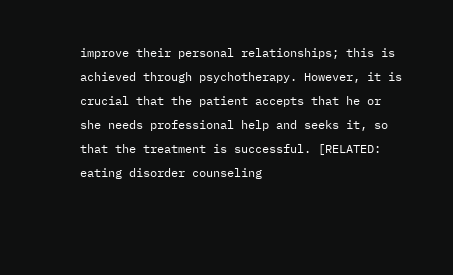improve their personal relationships; this is achieved through psychotherapy. However, it is crucial that the patient accepts that he or she needs professional help and seeks it, so that the treatment is successful. [RELATED: eating disorder counseling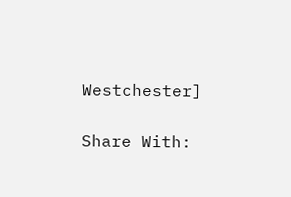Westchester]

Share With: